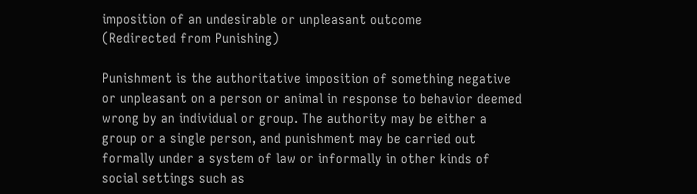imposition of an undesirable or unpleasant outcome
(Redirected from Punishing)

Punishment is the authoritative imposition of something negative or unpleasant on a person or animal in response to behavior deemed wrong by an individual or group. The authority may be either a group or a single person, and punishment may be carried out formally under a system of law or informally in other kinds of social settings such as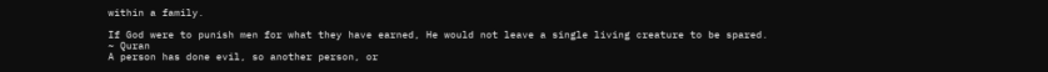within a family.

If God were to punish men for what they have earned, He would not leave a single living creature to be spared. ~ Quran
A person has done evil, so another person, or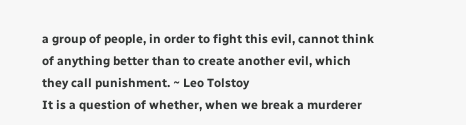a group of people, in order to fight this evil, cannot think of anything better than to create another evil, which they call punishment. ~ Leo Tolstoy
It is a question of whether, when we break a murderer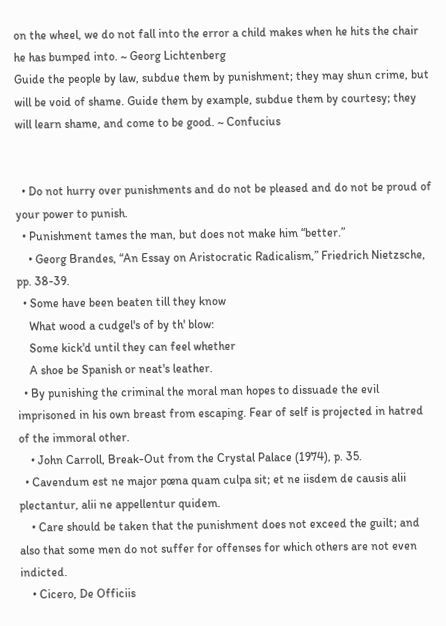on the wheel, we do not fall into the error a child makes when he hits the chair he has bumped into. ~ Georg Lichtenberg
Guide the people by law, subdue them by punishment; they may shun crime, but will be void of shame. Guide them by example, subdue them by courtesy; they will learn shame, and come to be good. ~ Confucius


  • Do not hurry over punishments and do not be pleased and do not be proud of your power to punish.
  • Punishment tames the man, but does not make him “better.”
    • Georg Brandes, “An Essay on Aristocratic Radicalism,” Friedrich Nietzsche, pp. 38-39.
  • Some have been beaten till they know
    What wood a cudgel's of by th' blow:
    Some kick'd until they can feel whether
    A shoe be Spanish or neat's leather.
  • By punishing the criminal the moral man hopes to dissuade the evil imprisoned in his own breast from escaping. Fear of self is projected in hatred of the immoral other.
    • John Carroll, Break-Out from the Crystal Palace (1974), p. 35.
  • Cavendum est ne major pœna quam culpa sit; et ne iisdem de causis alii plectantur, alii ne appellentur quidem.
    • Care should be taken that the punishment does not exceed the guilt; and also that some men do not suffer for offenses for which others are not even indicted.
    • Cicero, De Officiis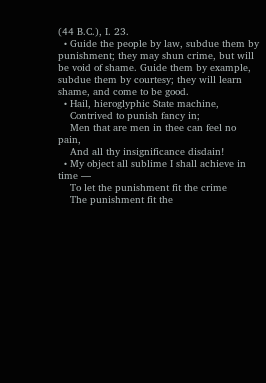(44 B.C.), I. 23.
  • Guide the people by law, subdue them by punishment; they may shun crime, but will be void of shame. Guide them by example, subdue them by courtesy; they will learn shame, and come to be good.
  • Hail, hieroglyphic State machine,
    Contrived to punish fancy in;
    Men that are men in thee can feel no pain,
    And all thy insignificance disdain!
  • My object all sublime I shall achieve in time —
    To let the punishment fit the crime
    The punishment fit the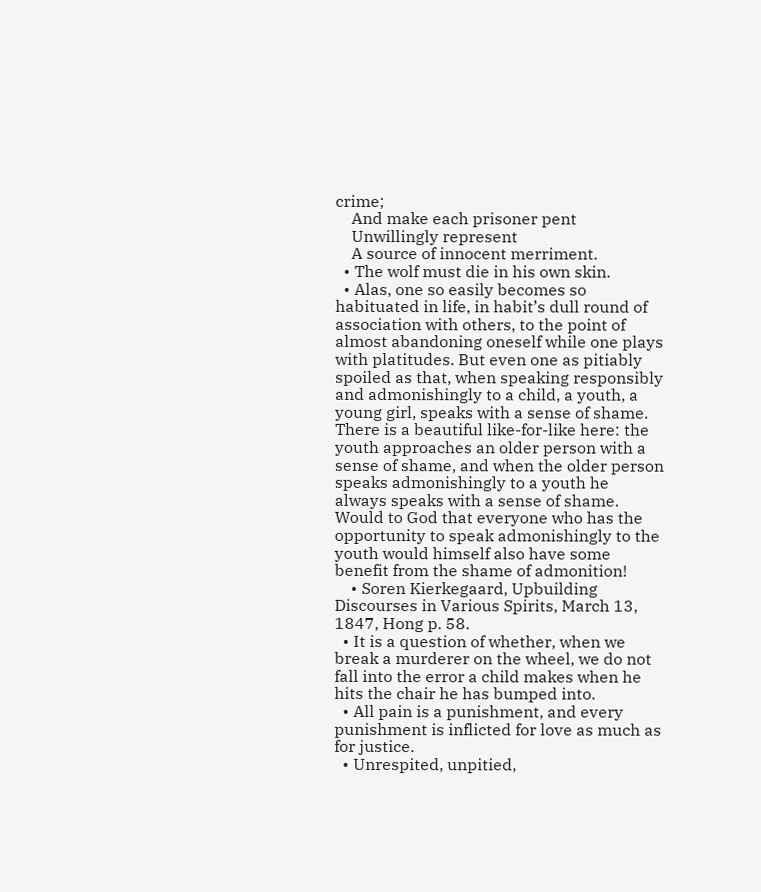crime;
    And make each prisoner pent
    Unwillingly represent
    A source of innocent merriment.
  • The wolf must die in his own skin.
  • Alas, one so easily becomes so habituated in life, in habit’s dull round of association with others, to the point of almost abandoning oneself while one plays with platitudes. But even one as pitiably spoiled as that, when speaking responsibly and admonishingly to a child, a youth, a young girl, speaks with a sense of shame. There is a beautiful like-for-like here: the youth approaches an older person with a sense of shame, and when the older person speaks admonishingly to a youth he always speaks with a sense of shame. Would to God that everyone who has the opportunity to speak admonishingly to the youth would himself also have some benefit from the shame of admonition!
    • Soren Kierkegaard, Upbuilding Discourses in Various Spirits, March 13, 1847, Hong p. 58.
  • It is a question of whether, when we break a murderer on the wheel, we do not fall into the error a child makes when he hits the chair he has bumped into.
  • All pain is a punishment, and every punishment is inflicted for love as much as for justice.
  • Unrespited, unpitied,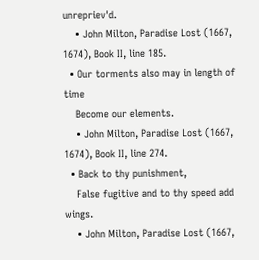unrepriev'd.
    • John Milton, Paradise Lost (1667, 1674), Book II, line 185.
  • Our torments also may in length of time
    Become our elements.
    • John Milton, Paradise Lost (1667, 1674), Book II, line 274.
  • Back to thy punishment,
    False fugitive and to thy speed add wings.
    • John Milton, Paradise Lost (1667,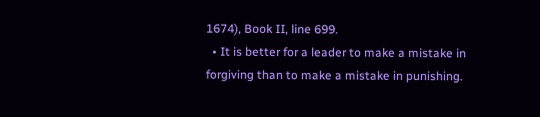1674), Book II, line 699.
  • It is better for a leader to make a mistake in forgiving than to make a mistake in punishing.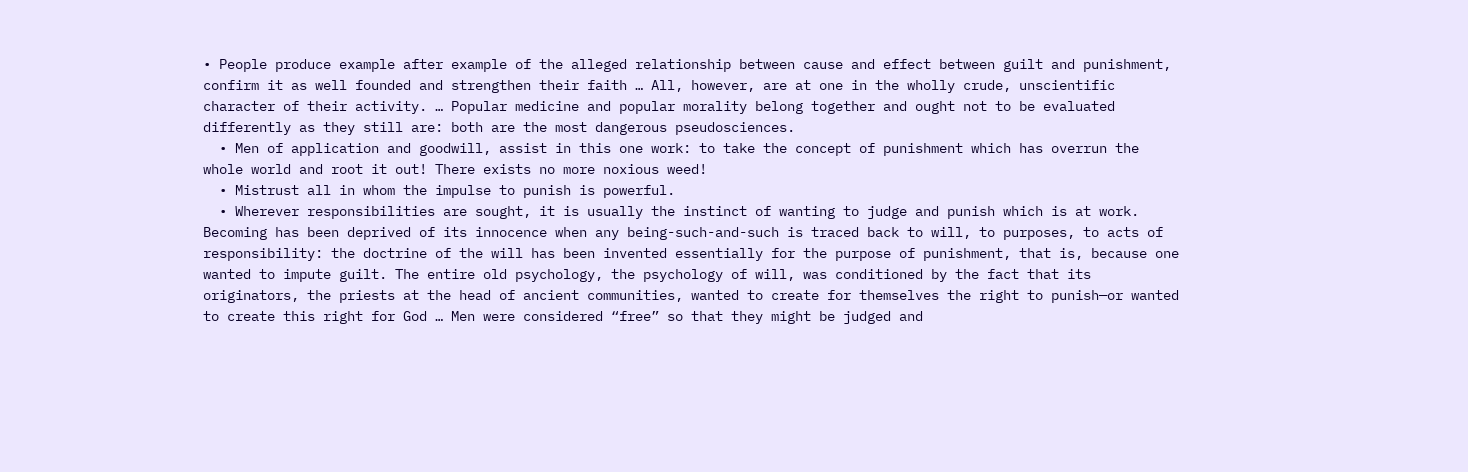• People produce example after example of the alleged relationship between cause and effect between guilt and punishment, confirm it as well founded and strengthen their faith … All, however, are at one in the wholly crude, unscientific character of their activity. … Popular medicine and popular morality belong together and ought not to be evaluated differently as they still are: both are the most dangerous pseudosciences.
  • Men of application and goodwill, assist in this one work: to take the concept of punishment which has overrun the whole world and root it out! There exists no more noxious weed!
  • Mistrust all in whom the impulse to punish is powerful.
  • Wherever responsibilities are sought, it is usually the instinct of wanting to judge and punish which is at work. Becoming has been deprived of its innocence when any being-such-and-such is traced back to will, to purposes, to acts of responsibility: the doctrine of the will has been invented essentially for the purpose of punishment, that is, because one wanted to impute guilt. The entire old psychology, the psychology of will, was conditioned by the fact that its originators, the priests at the head of ancient communities, wanted to create for themselves the right to punish—or wanted to create this right for God … Men were considered “free” so that they might be judged and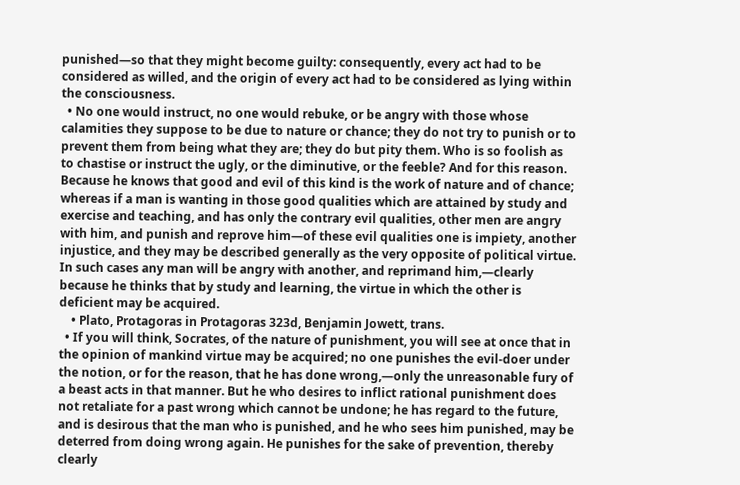punished—so that they might become guilty: consequently, every act had to be considered as willed, and the origin of every act had to be considered as lying within the consciousness.
  • No one would instruct, no one would rebuke, or be angry with those whose calamities they suppose to be due to nature or chance; they do not try to punish or to prevent them from being what they are; they do but pity them. Who is so foolish as to chastise or instruct the ugly, or the diminutive, or the feeble? And for this reason. Because he knows that good and evil of this kind is the work of nature and of chance; whereas if a man is wanting in those good qualities which are attained by study and exercise and teaching, and has only the contrary evil qualities, other men are angry with him, and punish and reprove him—of these evil qualities one is impiety, another injustice, and they may be described generally as the very opposite of political virtue. In such cases any man will be angry with another, and reprimand him,—clearly because he thinks that by study and learning, the virtue in which the other is deficient may be acquired.
    • Plato, Protagoras in Protagoras 323d, Benjamin Jowett, trans.
  • If you will think, Socrates, of the nature of punishment, you will see at once that in the opinion of mankind virtue may be acquired; no one punishes the evil-doer under the notion, or for the reason, that he has done wrong,—only the unreasonable fury of a beast acts in that manner. But he who desires to inflict rational punishment does not retaliate for a past wrong which cannot be undone; he has regard to the future, and is desirous that the man who is punished, and he who sees him punished, may be deterred from doing wrong again. He punishes for the sake of prevention, thereby clearly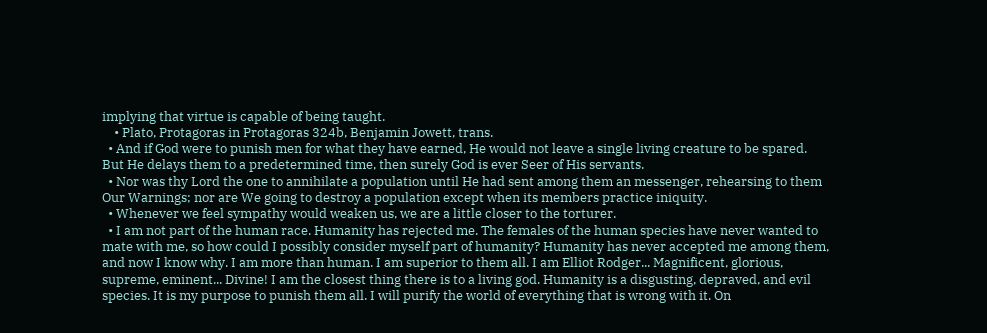implying that virtue is capable of being taught.
    • Plato, Protagoras in Protagoras 324b, Benjamin Jowett, trans.
  • And if God were to punish men for what they have earned, He would not leave a single living creature to be spared. But He delays them to a predetermined time, then surely God is ever Seer of His servants.
  • Nor was thy Lord the one to annihilate a population until He had sent among them an messenger, rehearsing to them Our Warnings; nor are We going to destroy a population except when its members practice iniquity.
  • Whenever we feel sympathy would weaken us, we are a little closer to the torturer.
  • I am not part of the human race. Humanity has rejected me. The females of the human species have never wanted to mate with me, so how could I possibly consider myself part of humanity? Humanity has never accepted me among them, and now I know why. I am more than human. I am superior to them all. I am Elliot Rodger... Magnificent, glorious, supreme, eminent... Divine! I am the closest thing there is to a living god. Humanity is a disgusting, depraved, and evil species. It is my purpose to punish them all. I will purify the world of everything that is wrong with it. On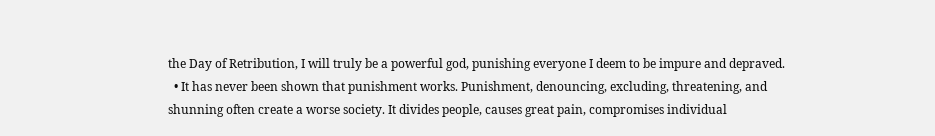the Day of Retribution, I will truly be a powerful god, punishing everyone I deem to be impure and depraved.
  • It has never been shown that punishment works. Punishment, denouncing, excluding, threatening, and shunning often create a worse society. It divides people, causes great pain, compromises individual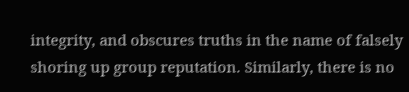integrity, and obscures truths in the name of falsely shoring up group reputation. Similarly, there is no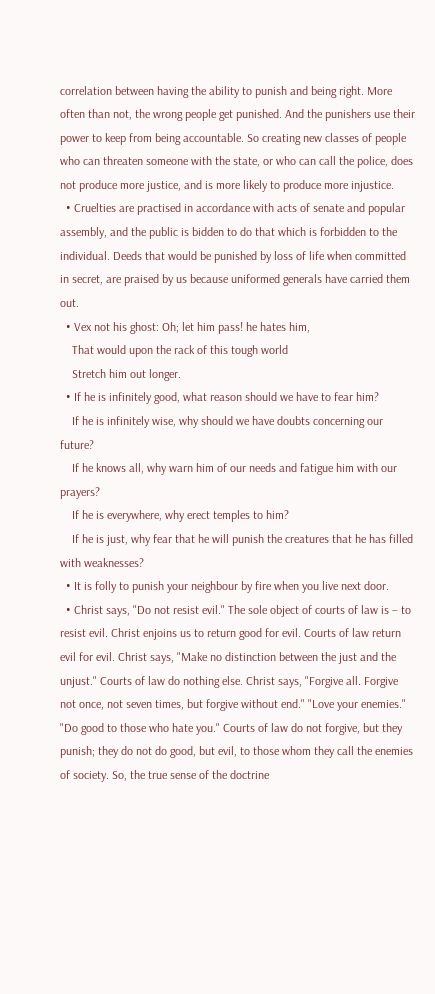correlation between having the ability to punish and being right. More often than not, the wrong people get punished. And the punishers use their power to keep from being accountable. So creating new classes of people who can threaten someone with the state, or who can call the police, does not produce more justice, and is more likely to produce more injustice.
  • Cruelties are practised in accordance with acts of senate and popular assembly, and the public is bidden to do that which is forbidden to the individual. Deeds that would be punished by loss of life when committed in secret, are praised by us because uniformed generals have carried them out.
  • Vex not his ghost: Oh; let him pass! he hates him,
    That would upon the rack of this tough world
    Stretch him out longer.
  • If he is infinitely good, what reason should we have to fear him?
    If he is infinitely wise, why should we have doubts concerning our future?
    If he knows all, why warn him of our needs and fatigue him with our prayers?
    If he is everywhere, why erect temples to him?
    If he is just, why fear that he will punish the creatures that he has filled with weaknesses?
  • It is folly to punish your neighbour by fire when you live next door.
  • Christ says, "Do not resist evil." The sole object of courts of law is – to resist evil. Christ enjoins us to return good for evil. Courts of law return evil for evil. Christ says, "Make no distinction between the just and the unjust." Courts of law do nothing else. Christ says, "Forgive all. Forgive not once, not seven times, but forgive without end." "Love your enemies." "Do good to those who hate you." Courts of law do not forgive, but they punish; they do not do good, but evil, to those whom they call the enemies of society. So, the true sense of the doctrine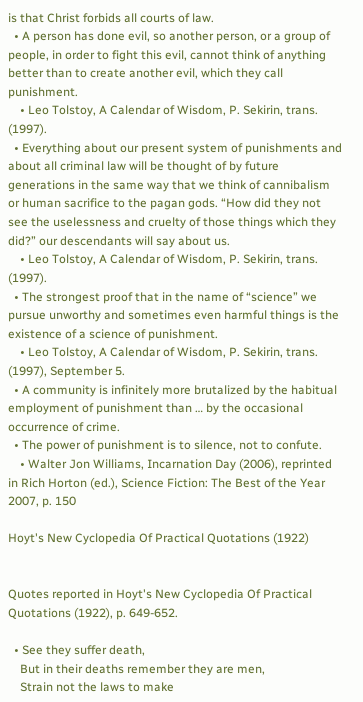is that Christ forbids all courts of law.
  • A person has done evil, so another person, or a group of people, in order to fight this evil, cannot think of anything better than to create another evil, which they call punishment.
    • Leo Tolstoy, A Calendar of Wisdom, P. Sekirin, trans. (1997).
  • Everything about our present system of punishments and about all criminal law will be thought of by future generations in the same way that we think of cannibalism or human sacrifice to the pagan gods. “How did they not see the uselessness and cruelty of those things which they did?” our descendants will say about us.
    • Leo Tolstoy, A Calendar of Wisdom, P. Sekirin, trans. (1997).
  • The strongest proof that in the name of “science” we pursue unworthy and sometimes even harmful things is the existence of a science of punishment.
    • Leo Tolstoy, A Calendar of Wisdom, P. Sekirin, trans. (1997), September 5.
  • A community is infinitely more brutalized by the habitual employment of punishment than … by the occasional occurrence of crime.
  • The power of punishment is to silence, not to confute.
    • Walter Jon Williams, Incarnation Day (2006), reprinted in Rich Horton (ed.), Science Fiction: The Best of the Year 2007, p. 150

Hoyt's New Cyclopedia Of Practical Quotations (1922)


Quotes reported in Hoyt's New Cyclopedia Of Practical Quotations (1922), p. 649-652.

  • See they suffer death,
    But in their deaths remember they are men,
    Strain not the laws to make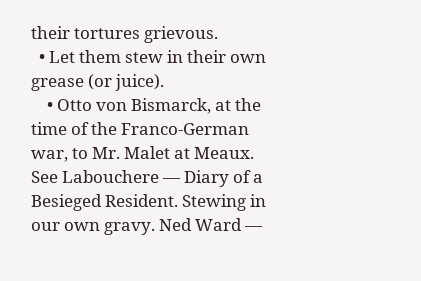their tortures grievous.
  • Let them stew in their own grease (or juice).
    • Otto von Bismarck, at the time of the Franco-German war, to Mr. Malet at Meaux. See Labouchere — Diary of a Besieged Resident. Stewing in our own gravy. Ned Ward —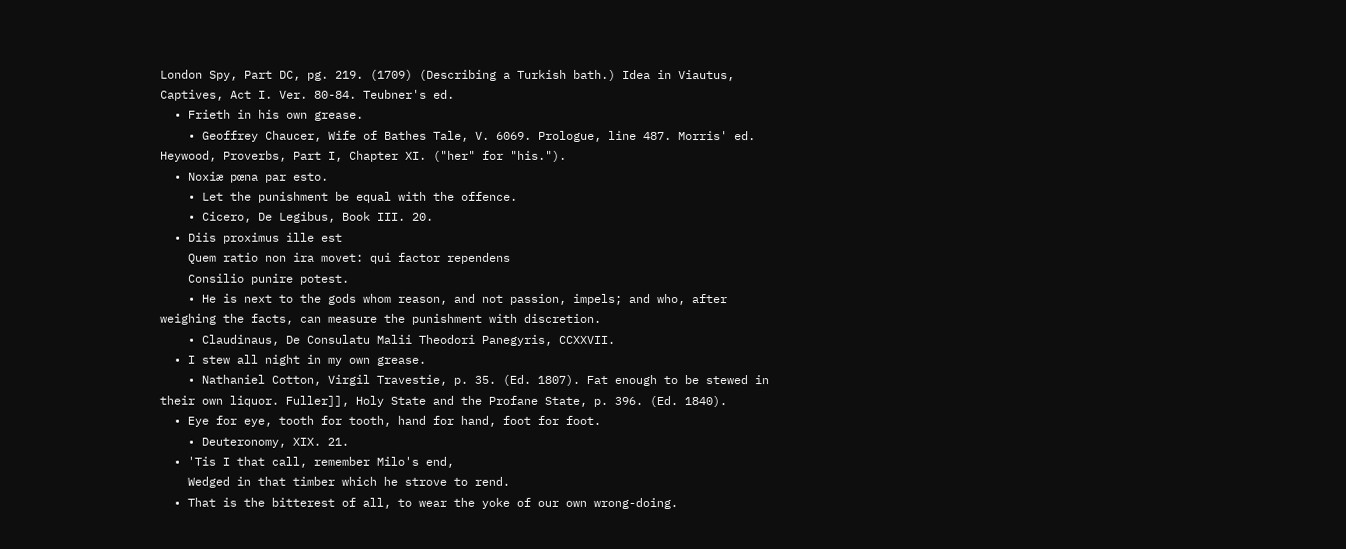London Spy, Part DC, pg. 219. (1709) (Describing a Turkish bath.) Idea in Viautus, Captives, Act I. Ver. 80-84. Teubner's ed.
  • Frieth in his own grease.
    • Geoffrey Chaucer, Wife of Bathes Tale, V. 6069. Prologue, line 487. Morris' ed. Heywood, Proverbs, Part I, Chapter XI. ("her" for "his.").
  • Noxiæ pœna par esto.
    • Let the punishment be equal with the offence.
    • Cicero, De Legibus, Book III. 20.
  • Diis proximus ille est
    Quem ratio non ira movet: qui factor rependens
    Consilio punire potest.
    • He is next to the gods whom reason, and not passion, impels; and who, after weighing the facts, can measure the punishment with discretion.
    • Claudinaus, De Consulatu Malii Theodori Panegyris, CCXXVII.
  • I stew all night in my own grease.
    • Nathaniel Cotton, Virgil Travestie, p. 35. (Ed. 1807). Fat enough to be stewed in their own liquor. Fuller]], Holy State and the Profane State, p. 396. (Ed. 1840).
  • Eye for eye, tooth for tooth, hand for hand, foot for foot.
    • Deuteronomy, XIX. 21.
  • 'Tis I that call, remember Milo's end,
    Wedged in that timber which he strove to rend.
  • That is the bitterest of all, to wear the yoke of our own wrong-doing.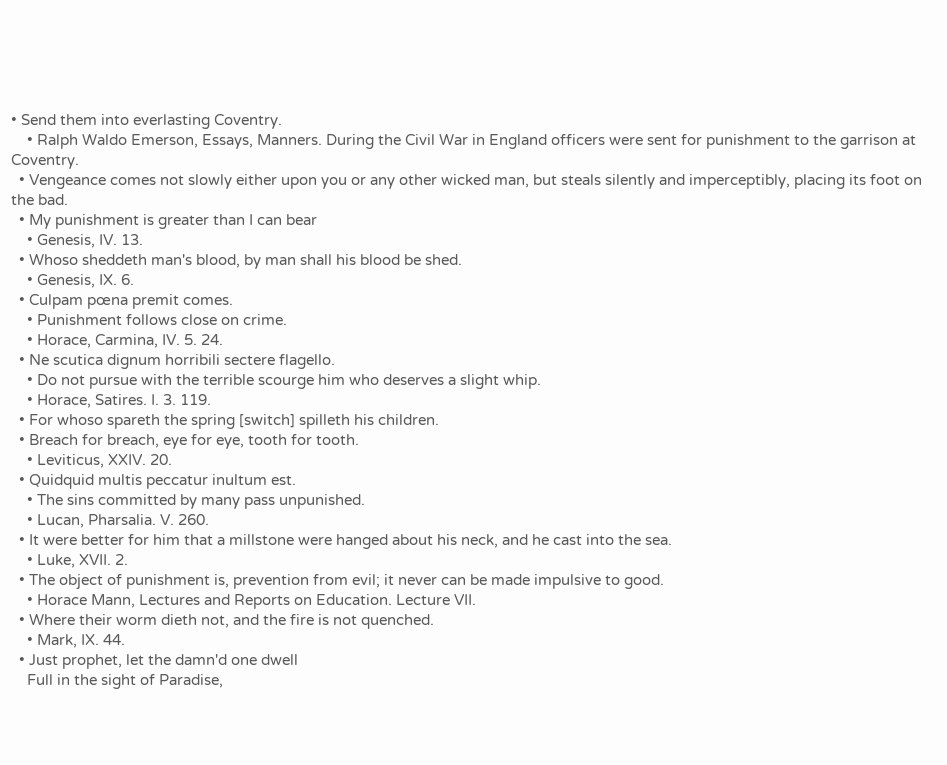• Send them into everlasting Coventry.
    • Ralph Waldo Emerson, Essays, Manners. During the Civil War in England officers were sent for punishment to the garrison at Coventry.
  • Vengeance comes not slowly either upon you or any other wicked man, but steals silently and imperceptibly, placing its foot on the bad.
  • My punishment is greater than I can bear
    • Genesis, IV. 13.
  • Whoso sheddeth man's blood, by man shall his blood be shed.
    • Genesis, IX. 6.
  • Culpam pœna premit comes.
    • Punishment follows close on crime.
    • Horace, Carmina, IV. 5. 24.
  • Ne scutica dignum horribili sectere flagello.
    • Do not pursue with the terrible scourge him who deserves a slight whip.
    • Horace, Satires. I. 3. 119.
  • For whoso spareth the spring [switch] spilleth his children.
  • Breach for breach, eye for eye, tooth for tooth.
    • Leviticus, XXIV. 20.
  • Quidquid multis peccatur inultum est.
    • The sins committed by many pass unpunished.
    • Lucan, Pharsalia. V. 260.
  • It were better for him that a millstone were hanged about his neck, and he cast into the sea.
    • Luke, XVII. 2.
  • The object of punishment is, prevention from evil; it never can be made impulsive to good.
    • Horace Mann, Lectures and Reports on Education. Lecture VII.
  • Where their worm dieth not, and the fire is not quenched.
    • Mark, IX. 44.
  • Just prophet, let the damn'd one dwell
    Full in the sight of Paradise,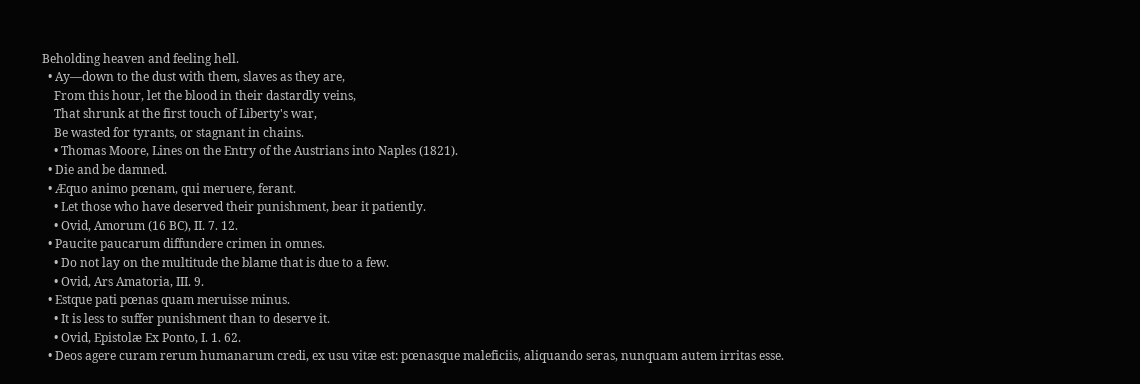Beholding heaven and feeling hell.
  • Ay—down to the dust with them, slaves as they are,
    From this hour, let the blood in their dastardly veins,
    That shrunk at the first touch of Liberty's war,
    Be wasted for tyrants, or stagnant in chains.
    • Thomas Moore, Lines on the Entry of the Austrians into Naples (1821).
  • Die and be damned.
  • Æquo animo pœnam, qui meruere, ferant.
    • Let those who have deserved their punishment, bear it patiently.
    • Ovid, Amorum (16 BC), II. 7. 12.
  • Paucite paucarum diffundere crimen in omnes.
    • Do not lay on the multitude the blame that is due to a few.
    • Ovid, Ars Amatoria, III. 9.
  • Estque pati pœnas quam meruisse minus.
    • It is less to suffer punishment than to deserve it.
    • Ovid, Epistolæ Ex Ponto, I. 1. 62.
  • Deos agere curam rerum humanarum credi, ex usu vitæ est: pœnasque maleficiis, aliquando seras, nunquam autem irritas esse.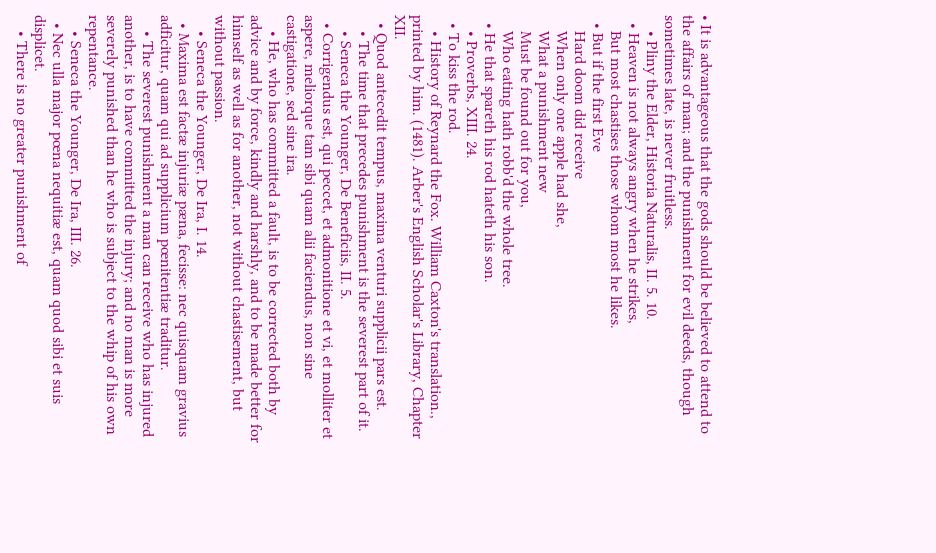• It is advantageous that the gods should be believed to attend to the affairs of man; and the punishment for evil deeds, though sometimes late, is never fruitless.
    • Pliny the Elder, Historia Naturalis, II. 5. 10.
  • Heaven is not always angry when he strikes,
    But most chastises those whom most he likes.
  • But if the first Eve
    Hard doom did receive
    When only one apple had she,
    What a punishment new
    Must be found out for you,
    Who eating hath robb'd the whole tree.
  • He that spareth his rod hateth his son.
    • Proverbs, XIII. 24.
  • To kiss the rod.
    • History of Reynard the Fox. William Caxton's translation., printed by him. (1481). Arber's English Scholar's Library, Chapter XII.
  • Quod antecedit tempus, maxima venturi supplicii pars est.
    • The time that precedes punishment is the severest part of it.
    • Seneca the Younger, De Beneficiis, II. 5.
  • Corrigendus est, qui peccet, et admonitione et vi, et molliter et aspere, meliorque tam sibi quam alii faciendus, non sine castigatione, sed sine ira.
    • He, who has committed a fault, is to be corrected both by advice and by force, kindly and harshly, and to be made better for himself as well as for another, not without chastisement, but without passion.
    • Seneca the Younger, De Ira, I. 14.
  • Maxima est factæ injuriæ pæna, fecisse: nec quisquam gravius adficitur, quam qui ad supplicium pœnitentiæ traditur.
    • The severest punishment a man can receive who has injured another, is to have committed the injury; and no man is more severely punished than he who is subject to the whip of his own repentance.
    • Seneca the Younger, De Ira, III. 26.
  • Nec ulla major pœna nequitiæ est, quam quod sibi et suis displicet.
    • There is no greater punishment of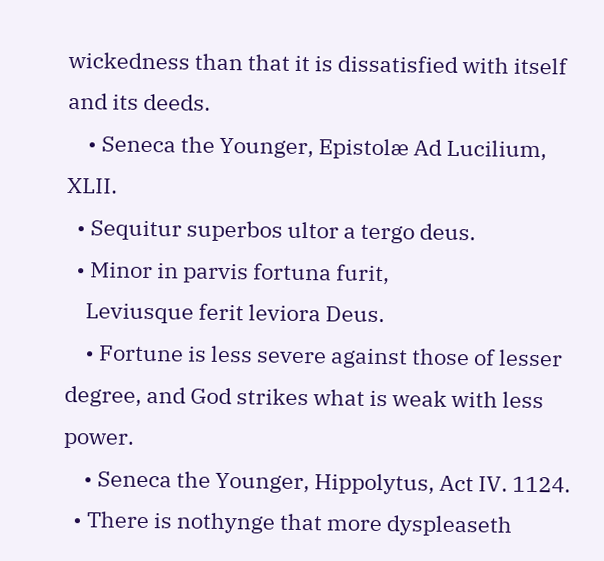wickedness than that it is dissatisfied with itself and its deeds.
    • Seneca the Younger, Epistolæ Ad Lucilium, XLII.
  • Sequitur superbos ultor a tergo deus.
  • Minor in parvis fortuna furit,
    Leviusque ferit leviora Deus.
    • Fortune is less severe against those of lesser degree, and God strikes what is weak with less power.
    • Seneca the Younger, Hippolytus, Act IV. 1124.
  • There is nothynge that more dyspleaseth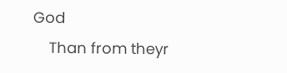God
    Than from theyr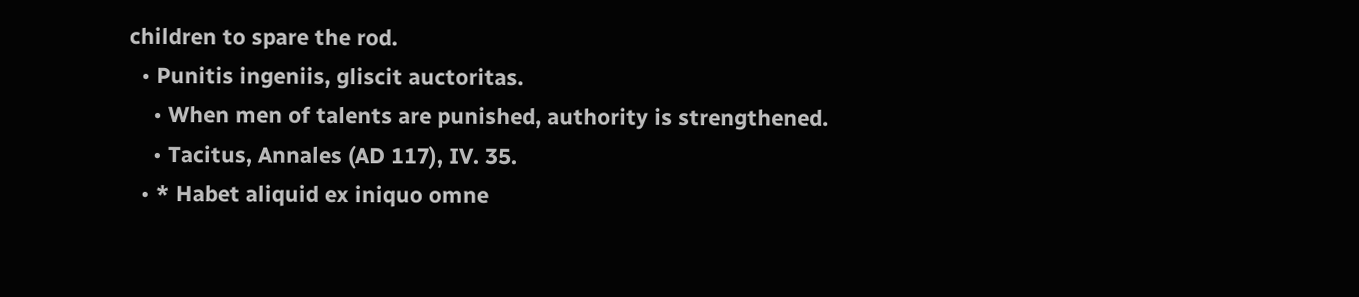children to spare the rod.
  • Punitis ingeniis, gliscit auctoritas.
    • When men of talents are punished, authority is strengthened.
    • Tacitus, Annales (AD 117), IV. 35.
  • * Habet aliquid ex iniquo omne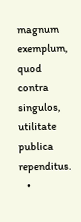magnum exemplum, quod contra singulos, utilitate publica rependitus.
    •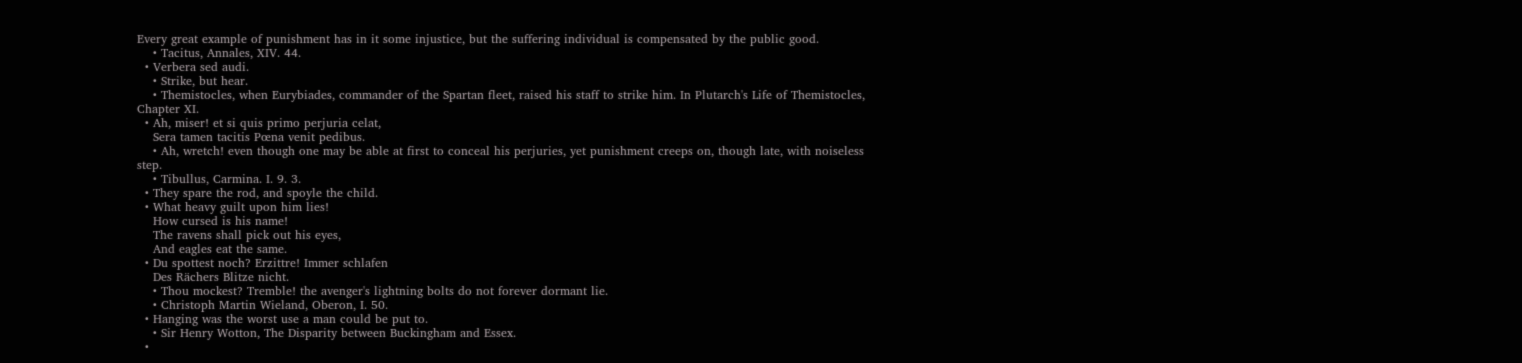Every great example of punishment has in it some injustice, but the suffering individual is compensated by the public good.
    • Tacitus, Annales, XIV. 44.
  • Verbera sed audi.
    • Strike, but hear.
    • Themistocles, when Eurybiades, commander of the Spartan fleet, raised his staff to strike him. In Plutarch's Life of Themistocles, Chapter XI.
  • Ah, miser! et si quis primo perjuria celat,
    Sera tamen tacitis Pœna venit pedibus.
    • Ah, wretch! even though one may be able at first to conceal his perjuries, yet punishment creeps on, though late, with noiseless step.
    • Tibullus, Carmina. I. 9. 3.
  • They spare the rod, and spoyle the child.
  • What heavy guilt upon him lies!
    How cursed is his name!
    The ravens shall pick out his eyes,
    And eagles eat the same.
  • Du spottest noch? Erzittre! Immer schlafen
    Des Rächers Blitze nicht.
    • Thou mockest? Tremble! the avenger's lightning bolts do not forever dormant lie.
    • Christoph Martin Wieland, Oberon, I. 50.
  • Hanging was the worst use a man could be put to.
    • Sir Henry Wotton, The Disparity between Buckingham and Essex.
  •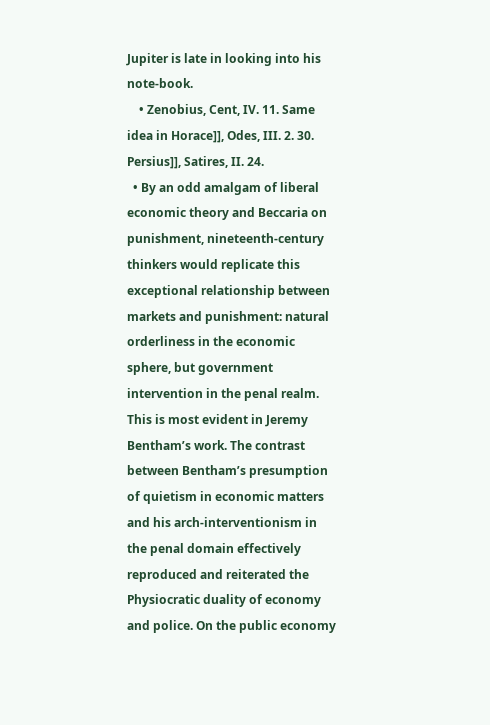Jupiter is late in looking into his note-book.
    • Zenobius, Cent, IV. 11. Same idea in Horace]], Odes, III. 2. 30. Persius]], Satires, II. 24.
  • By an odd amalgam of liberal economic theory and Beccaria on punishment, nineteenth-century thinkers would replicate this exceptional relationship between markets and punishment: natural orderliness in the economic sphere, but government intervention in the penal realm. This is most evident in Jeremy Bentham’s work. The contrast between Bentham’s presumption of quietism in economic matters and his arch-interventionism in the penal domain effectively reproduced and reiterated the Physiocratic duality of economy and police. On the public economy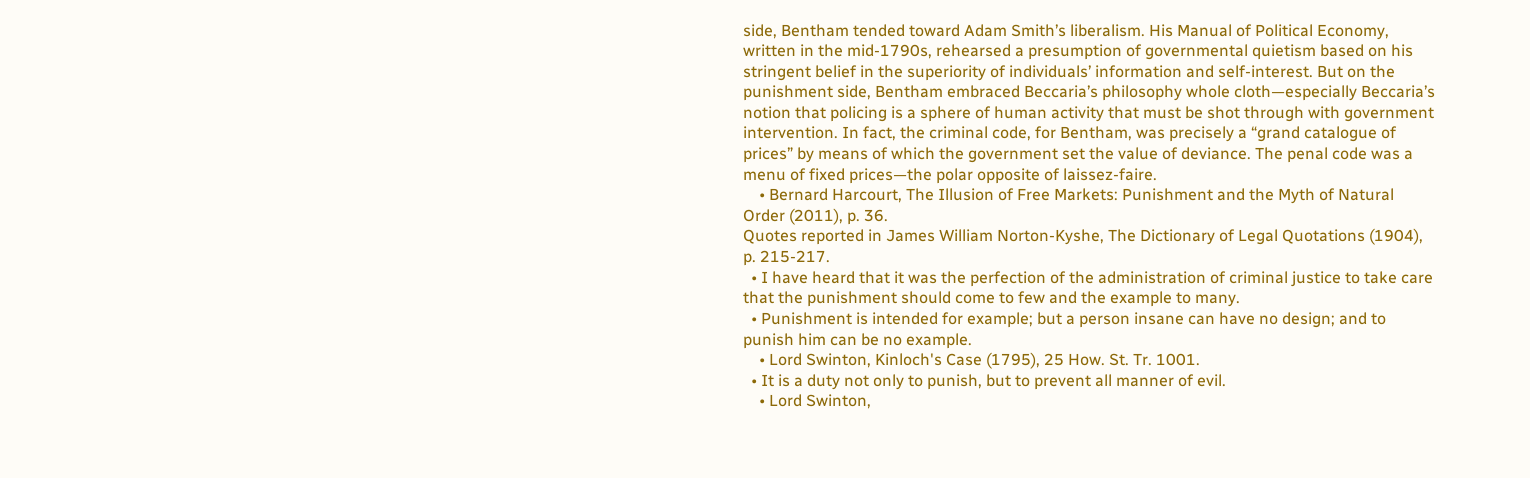side, Bentham tended toward Adam Smith’s liberalism. His Manual of Political Economy, written in the mid-1790s, rehearsed a presumption of governmental quietism based on his stringent belief in the superiority of individuals’ information and self-interest. But on the punishment side, Bentham embraced Beccaria’s philosophy whole cloth—especially Beccaria’s notion that policing is a sphere of human activity that must be shot through with government intervention. In fact, the criminal code, for Bentham, was precisely a “grand catalogue of prices” by means of which the government set the value of deviance. The penal code was a menu of fixed prices—the polar opposite of laissez-faire.
    • Bernard Harcourt, The Illusion of Free Markets: Punishment and the Myth of Natural Order (2011), p. 36.
Quotes reported in James William Norton-Kyshe, The Dictionary of Legal Quotations (1904), p. 215-217.
  • I have heard that it was the perfection of the administration of criminal justice to take care that the punishment should come to few and the example to many.
  • Punishment is intended for example; but a person insane can have no design; and to punish him can be no example.
    • Lord Swinton, Kinloch's Case (1795), 25 How. St. Tr. 1001.
  • It is a duty not only to punish, but to prevent all manner of evil.
    • Lord Swinton,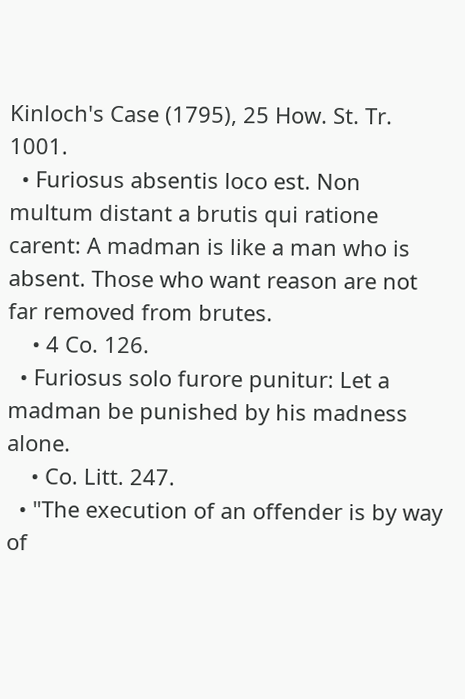Kinloch's Case (1795), 25 How. St. Tr. 1001.
  • Furiosus absentis loco est. Non multum distant a brutis qui ratione carent: A madman is like a man who is absent. Those who want reason are not far removed from brutes.
    • 4 Co. 126.
  • Furiosus solo furore punitur: Let a madman be punished by his madness alone.
    • Co. Litt. 247.
  • "The execution of an offender is by way of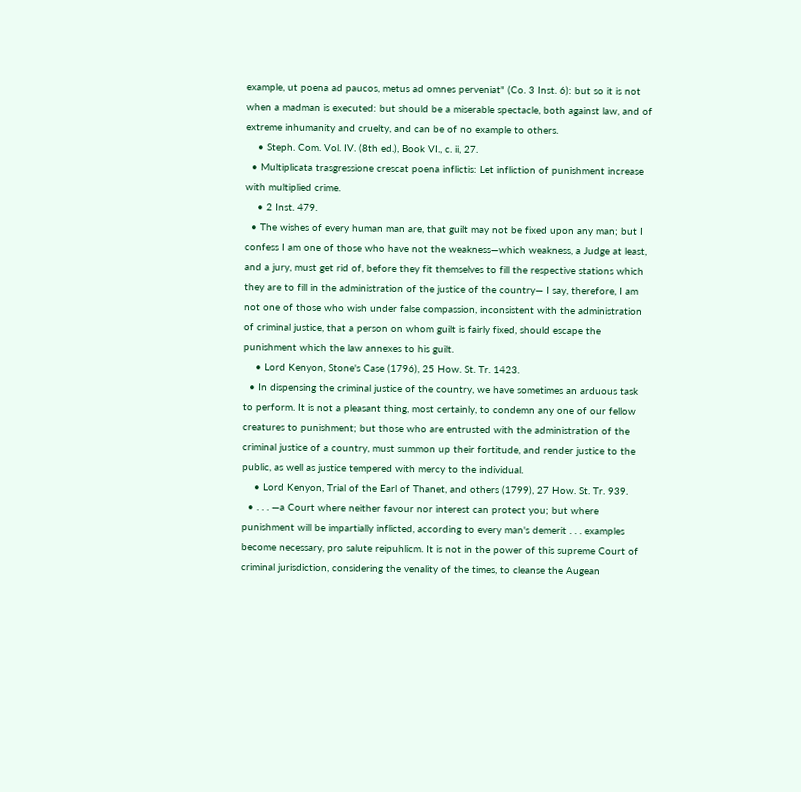example, ut poena ad paucos, metus ad omnes perveniat" (Co. 3 Inst. 6): but so it is not when a madman is executed: but should be a miserable spectacle, both against law, and of extreme inhumanity and cruelty, and can be of no example to others.
    • Steph. Com. Vol. IV. (8th ed.), Book VI., c. ii, 27.
  • Multiplicata trasgressione crescat poena inflictis: Let infliction of punishment increase with multiplied crime.
    • 2 Inst. 479.
  • The wishes of every human man are, that guilt may not be fixed upon any man; but I confess I am one of those who have not the weakness—which weakness, a Judge at least, and a jury, must get rid of, before they fit themselves to fill the respective stations which they are to fill in the administration of the justice of the country— I say, therefore, I am not one of those who wish under false compassion, inconsistent with the administration of criminal justice, that a person on whom guilt is fairly fixed, should escape the punishment which the law annexes to his guilt.
    • Lord Kenyon, Stone's Case (1796), 25 How. St. Tr. 1423.
  • In dispensing the criminal justice of the country, we have sometimes an arduous task to perform. It is not a pleasant thing, most certainly, to condemn any one of our fellow creatures to punishment; but those who are entrusted with the administration of the criminal justice of a country, must summon up their fortitude, and render justice to the public, as well as justice tempered with mercy to the individual.
    • Lord Kenyon, Trial of the Earl of Thanet, and others (1799), 27 How. St. Tr. 939.
  • . . . —a Court where neither favour nor interest can protect you; but where punishment will be impartially inflicted, according to every man's demerit . . . examples become necessary, pro salute reipuhlicm. It is not in the power of this supreme Court of criminal jurisdiction, considering the venality of the times, to cleanse the Augean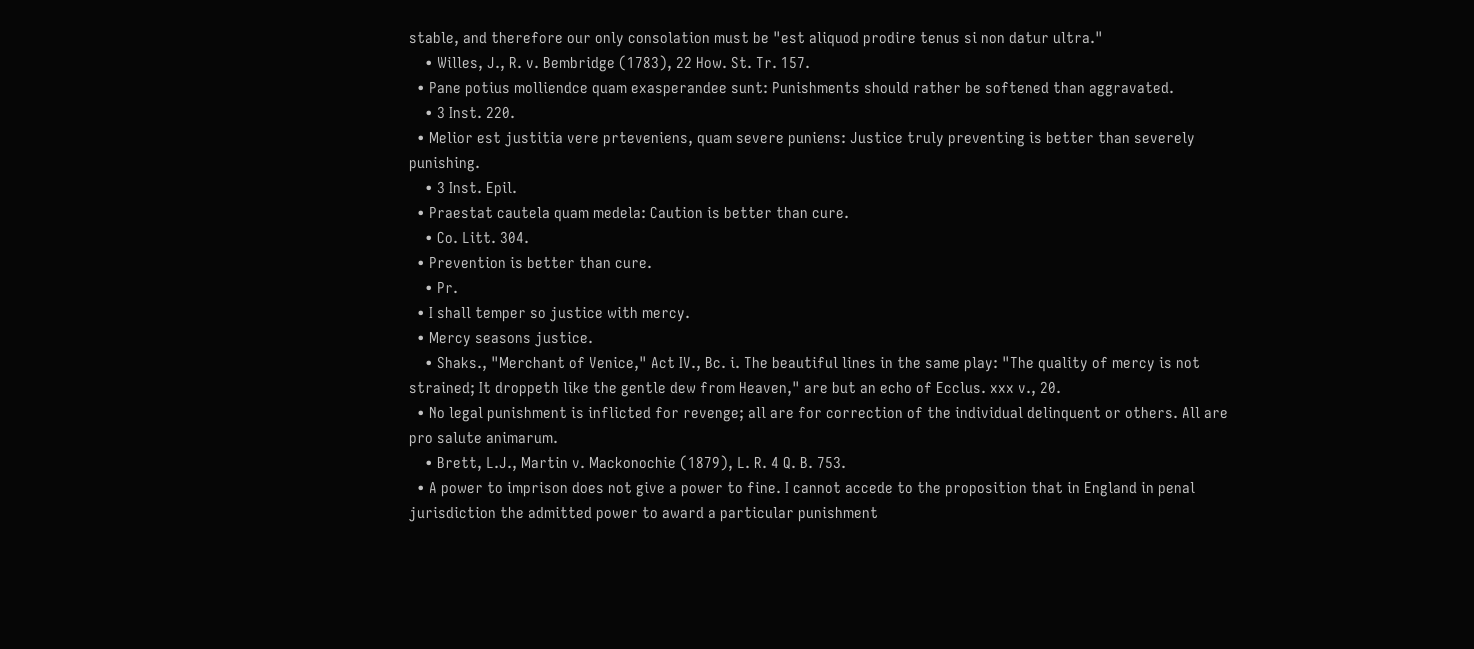stable, and therefore our only consolation must be "est aliquod prodire tenus si non datur ultra."
    • Willes, J., R. v. Bembridge (1783), 22 How. St. Tr. 157.
  • Pane potius molliendce quam exasperandee sunt: Punishments should rather be softened than aggravated.
    • 3 Inst. 220.
  • Melior est justitia vere prteveniens, quam severe puniens: Justice truly preventing is better than severely punishing.
    • 3 Inst. Epil.
  • Praestat cautela quam medela: Caution is better than cure.
    • Co. Litt. 304.
  • Prevention is better than cure.
    • Pr.
  • I shall temper so justice with mercy.
  • Mercy seasons justice.
    • Shaks., "Merchant of Venice," Act IV., Bc. i. The beautiful lines in the same play: "The quality of mercy is not strained; It droppeth like the gentle dew from Heaven," are but an echo of Ecclus. xxx v., 20.
  • No legal punishment is inflicted for revenge; all are for correction of the individual delinquent or others. All are pro salute animarum.
    • Brett, L.J., Martin v. Mackonochie (1879), L. R. 4 Q. B. 753.
  • A power to imprison does not give a power to fine. I cannot accede to the proposition that in England in penal jurisdiction the admitted power to award a particular punishment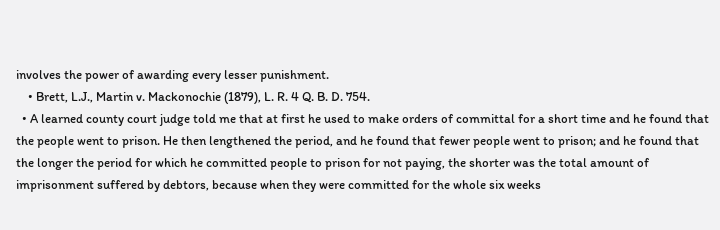involves the power of awarding every lesser punishment.
    • Brett, L.J., Martin v. Mackonochie (1879), L. R. 4 Q. B. D. 754.
  • A learned county court judge told me that at first he used to make orders of committal for a short time and he found that the people went to prison. He then lengthened the period, and he found that fewer people went to prison; and he found that the longer the period for which he committed people to prison for not paying, the shorter was the total amount of imprisonment suffered by debtors, because when they were committed for the whole six weeks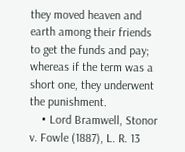they moved heaven and earth among their friends to get the funds and pay; whereas if the term was a short one, they underwent the punishment.
    • Lord Bramwell, Stonor v. Fowle (1887), L. R. 13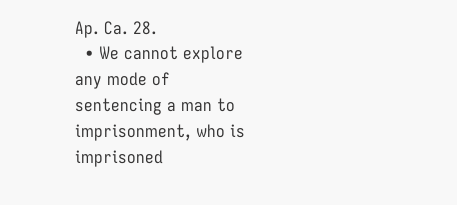Ap. Ca. 28.
  • We cannot explore any mode of sentencing a man to imprisonment, who is imprisoned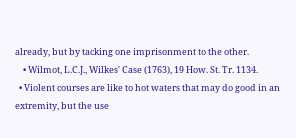already, but by tacking one imprisonment to the other.
    • Wilmot, L.C.J., Wilkes' Case (1763), 19 How. St. Tr. 1134.
  • Violent courses are like to hot waters that may do good in an extremity, but the use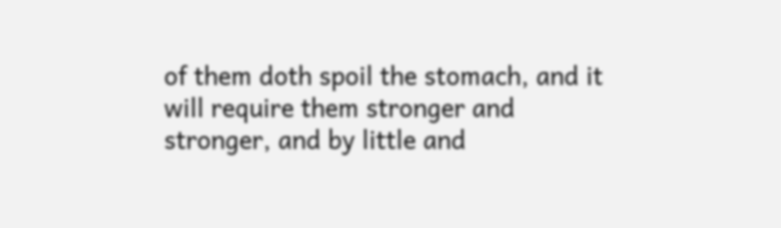of them doth spoil the stomach, and it will require them stronger and stronger, and by little and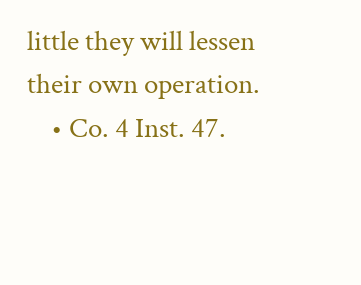little they will lessen their own operation.
    • Co. 4 Inst. 47.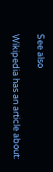See also

Wikipedia has an article about: